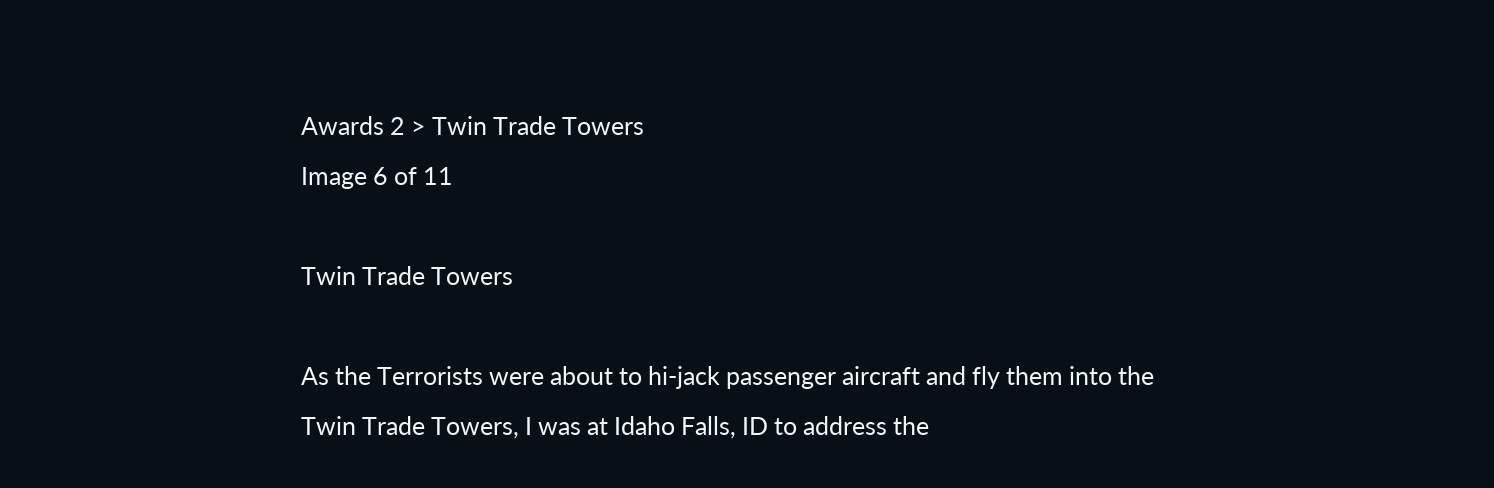Awards 2 > Twin Trade Towers
Image 6 of 11

Twin Trade Towers

As the Terrorists were about to hi-jack passenger aircraft and fly them into the Twin Trade Towers, I was at Idaho Falls, ID to address the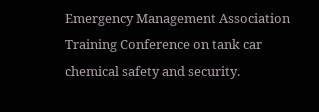Emergency Management Association Training Conference on tank car chemical safety and security.